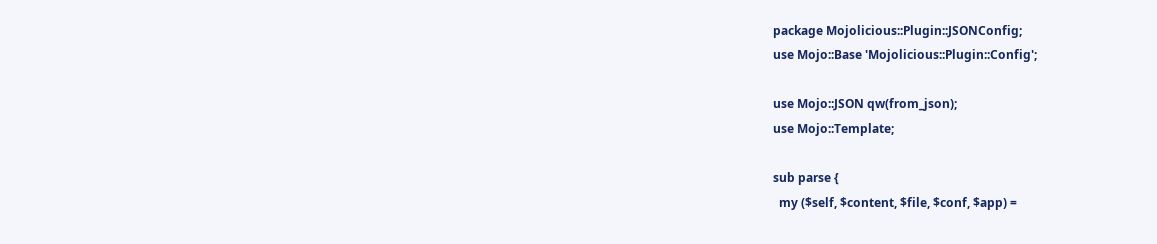package Mojolicious::Plugin::JSONConfig;
use Mojo::Base 'Mojolicious::Plugin::Config';

use Mojo::JSON qw(from_json);
use Mojo::Template;

sub parse {
  my ($self, $content, $file, $conf, $app) =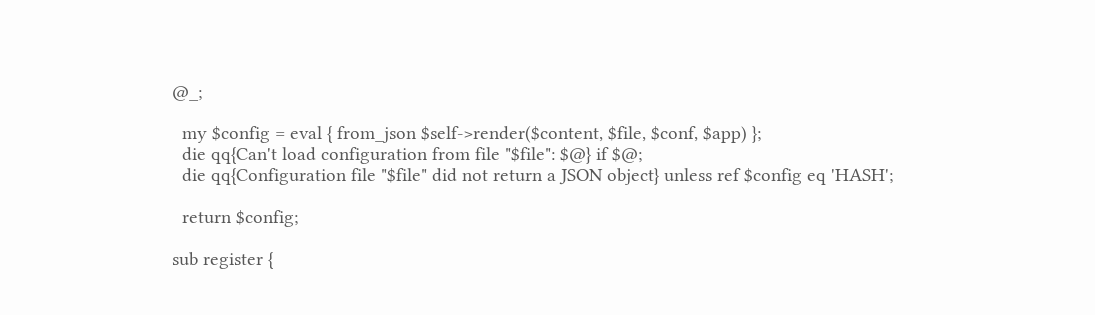@_;

  my $config = eval { from_json $self->render($content, $file, $conf, $app) };
  die qq{Can't load configuration from file "$file": $@} if $@;
  die qq{Configuration file "$file" did not return a JSON object} unless ref $config eq 'HASH';

  return $config;

sub register {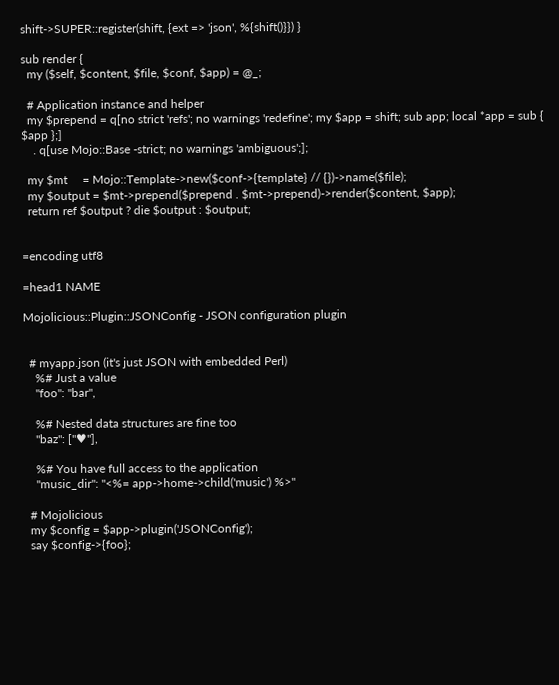shift->SUPER::register(shift, {ext => 'json', %{shift()}}) }

sub render {
  my ($self, $content, $file, $conf, $app) = @_;

  # Application instance and helper
  my $prepend = q[no strict 'refs'; no warnings 'redefine'; my $app = shift; sub app; local *app = sub { $app };]
    . q[use Mojo::Base -strict; no warnings 'ambiguous';];

  my $mt     = Mojo::Template->new($conf->{template} // {})->name($file);
  my $output = $mt->prepend($prepend . $mt->prepend)->render($content, $app);
  return ref $output ? die $output : $output;


=encoding utf8

=head1 NAME

Mojolicious::Plugin::JSONConfig - JSON configuration plugin


  # myapp.json (it's just JSON with embedded Perl)
    %# Just a value
    "foo": "bar",

    %# Nested data structures are fine too
    "baz": ["♥"],

    %# You have full access to the application
    "music_dir": "<%= app->home->child('music') %>"

  # Mojolicious
  my $config = $app->plugin('JSONConfig');
  say $config->{foo};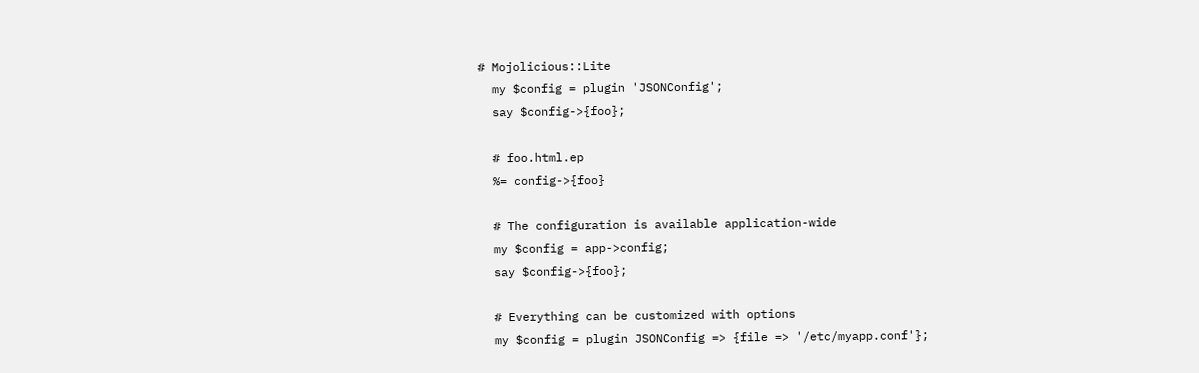# Mojolicious::Lite
  my $config = plugin 'JSONConfig';
  say $config->{foo};

  # foo.html.ep
  %= config->{foo}

  # The configuration is available application-wide
  my $config = app->config;
  say $config->{foo};

  # Everything can be customized with options
  my $config = plugin JSONConfig => {file => '/etc/myapp.conf'};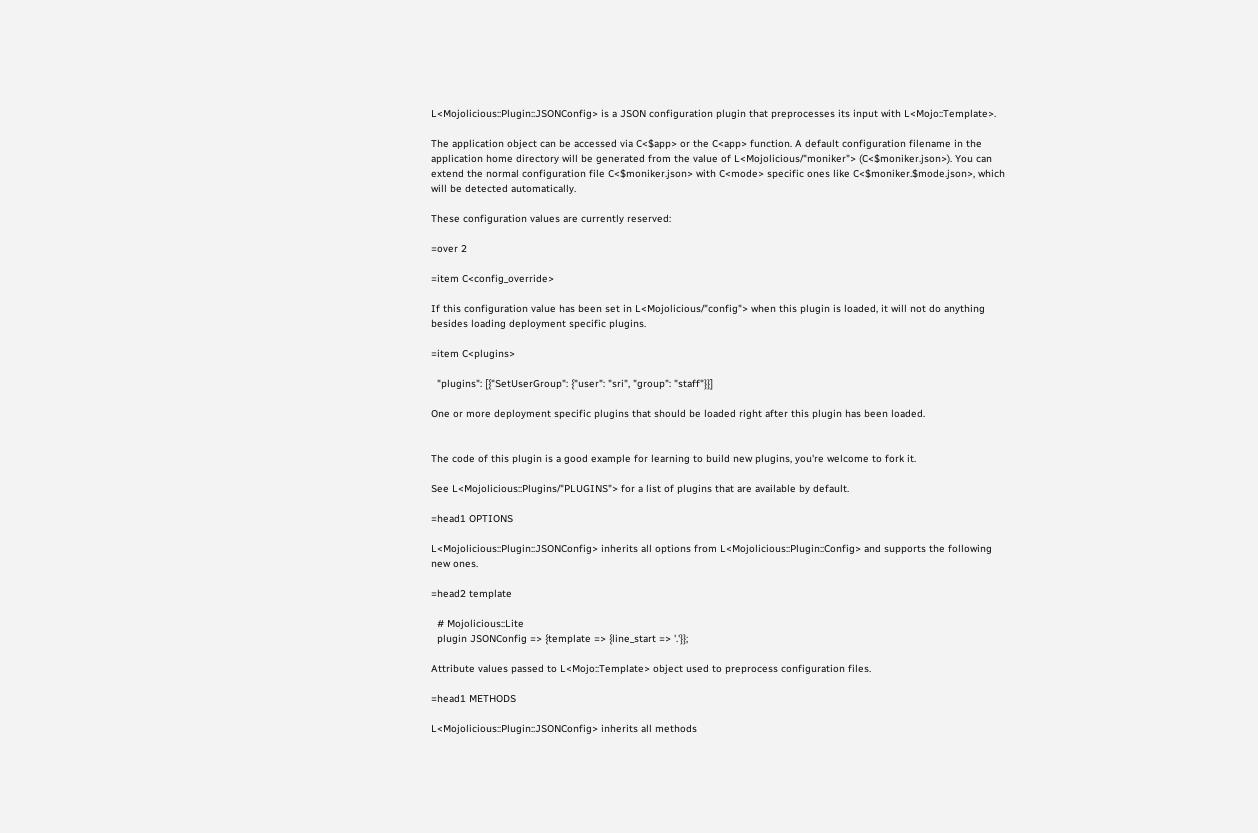L<Mojolicious::Plugin::JSONConfig> is a JSON configuration plugin that preprocesses its input with L<Mojo::Template>.

The application object can be accessed via C<$app> or the C<app> function. A default configuration filename in the
application home directory will be generated from the value of L<Mojolicious/"moniker"> (C<$moniker.json>). You can
extend the normal configuration file C<$moniker.json> with C<mode> specific ones like C<$moniker.$mode.json>, which
will be detected automatically.

These configuration values are currently reserved:

=over 2

=item C<config_override>

If this configuration value has been set in L<Mojolicious/"config"> when this plugin is loaded, it will not do anything
besides loading deployment specific plugins.

=item C<plugins>

  "plugins": [{"SetUserGroup": {"user": "sri", "group": "staff"}}]

One or more deployment specific plugins that should be loaded right after this plugin has been loaded.


The code of this plugin is a good example for learning to build new plugins, you're welcome to fork it.

See L<Mojolicious::Plugins/"PLUGINS"> for a list of plugins that are available by default.

=head1 OPTIONS

L<Mojolicious::Plugin::JSONConfig> inherits all options from L<Mojolicious::Plugin::Config> and supports the following
new ones.

=head2 template

  # Mojolicious::Lite
  plugin JSONConfig => {template => {line_start => '.'}};

Attribute values passed to L<Mojo::Template> object used to preprocess configuration files.

=head1 METHODS

L<Mojolicious::Plugin::JSONConfig> inherits all methods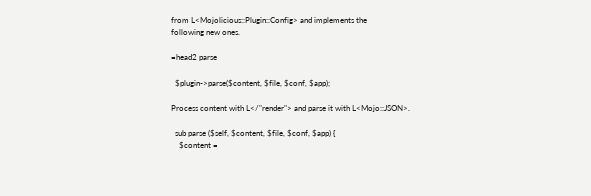from L<Mojolicious::Plugin::Config> and implements the
following new ones.

=head2 parse

  $plugin->parse($content, $file, $conf, $app);

Process content with L</"render"> and parse it with L<Mojo::JSON>.

  sub parse ($self, $content, $file, $conf, $app) {
    $content =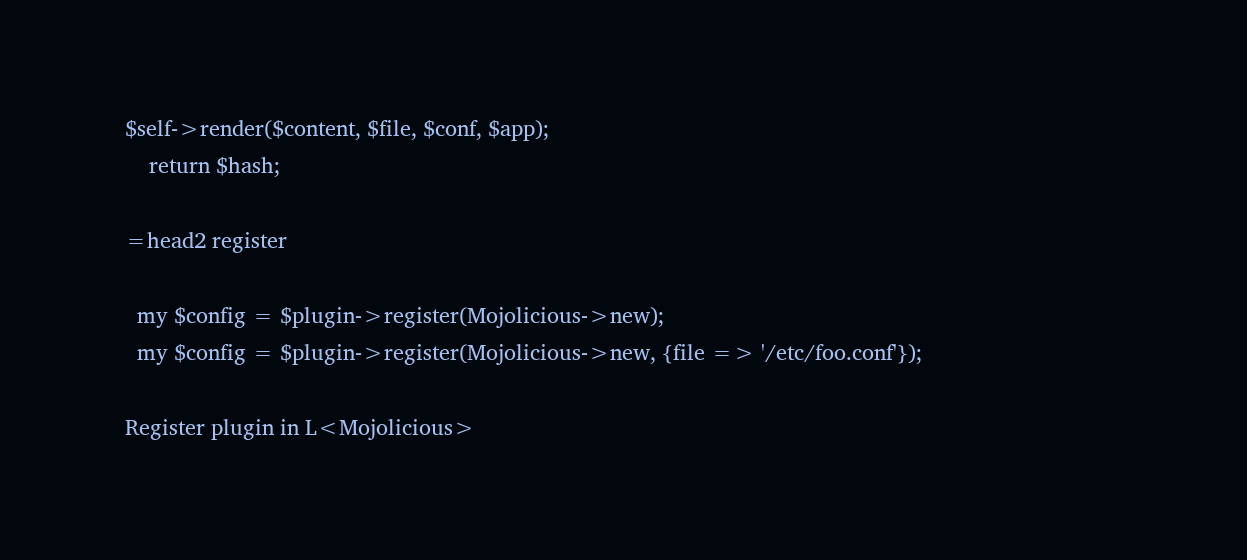$self->render($content, $file, $conf, $app);
    return $hash;

=head2 register

  my $config = $plugin->register(Mojolicious->new);
  my $config = $plugin->register(Mojolicious->new, {file => '/etc/foo.conf'});

Register plugin in L<Mojolicious>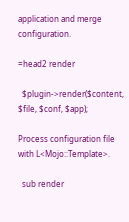application and merge configuration.

=head2 render

  $plugin->render($content, $file, $conf, $app);

Process configuration file with L<Mojo::Template>.

  sub render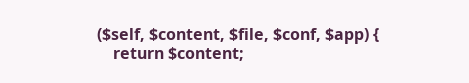($self, $content, $file, $conf, $app) {
    return $content;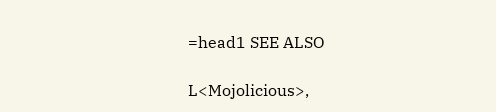=head1 SEE ALSO

L<Mojolicious>,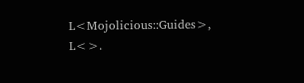L<Mojolicious::Guides>, L<>.